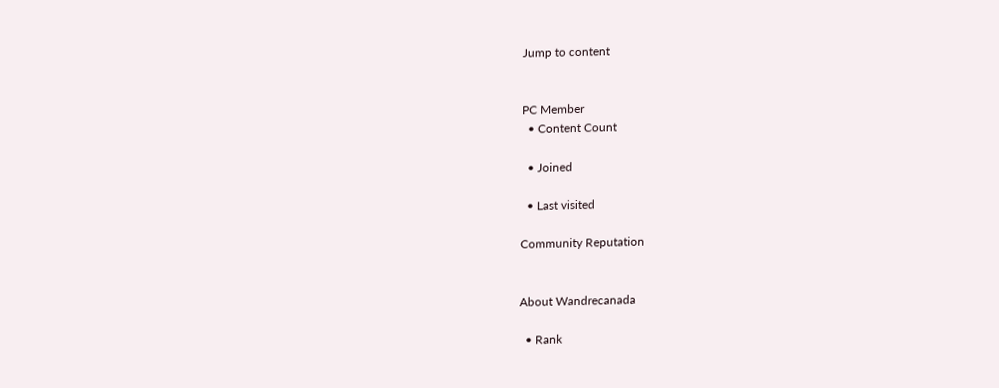Jump to content


PC Member
  • Content Count

  • Joined

  • Last visited

Community Reputation


About Wandrecanada

  • Rank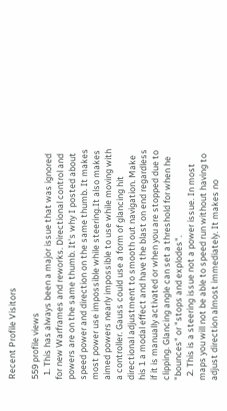Recent Profile Visitors

559 profile views
  1. This has always been a major issue that was ignored for new Warframes and reworks. Directional control and powers are on the same thumb. It's why I posted about speed power and direction on the same thumb. It makes most power use impossible while steering.It also makes aimed powers nearly impossible to use while moving with a controller. Gauss could use a form of glancing hit directional adjustment to smooth out navigation. Make his 1 a modal effect and have the blast on end regardless if it is manually activated or when you are stopped due to clipping. Glancing angle can set a threshold for when he "bounces" or "stops and explodes".
  2. This is a steering issue not a power issue. In most maps you will not be able to speed run without having to adjust direction almost immediately. It makes no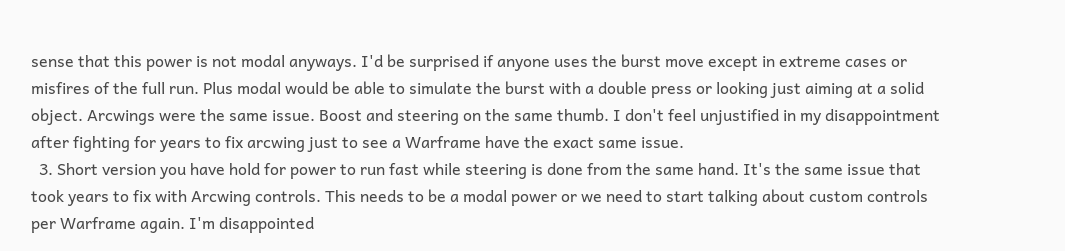sense that this power is not modal anyways. I'd be surprised if anyone uses the burst move except in extreme cases or misfires of the full run. Plus modal would be able to simulate the burst with a double press or looking just aiming at a solid object. Arcwings were the same issue. Boost and steering on the same thumb. I don't feel unjustified in my disappointment after fighting for years to fix arcwing just to see a Warframe have the exact same issue.
  3. Short version you have hold for power to run fast while steering is done from the same hand. It's the same issue that took years to fix with Arcwing controls. This needs to be a modal power or we need to start talking about custom controls per Warframe again. I'm disappointed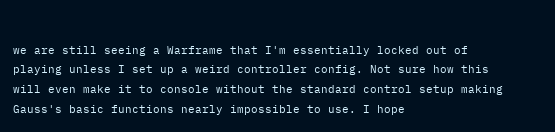we are still seeing a Warframe that I'm essentially locked out of playing unless I set up a weird controller config. Not sure how this will even make it to console without the standard control setup making Gauss's basic functions nearly impossible to use. I hope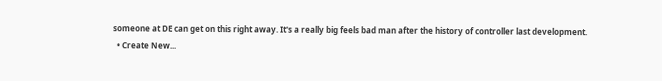someone at DE can get on this right away. It's a really big feels bad man after the history of controller last development.
  • Create New...